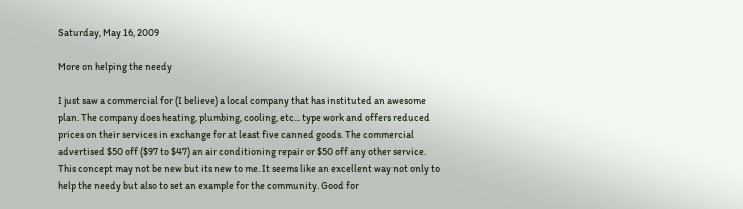Saturday, May 16, 2009

More on helping the needy

I just saw a commercial for (I believe) a local company that has instituted an awesome plan. The company does heating, plumbing, cooling, etc... type work and offers reduced prices on their services in exchange for at least five canned goods. The commercial advertised $50 off ($97 to $47) an air conditioning repair or $50 off any other service. This concept may not be new but its new to me. It seems like an excellent way not only to help the needy but also to set an example for the community. Good for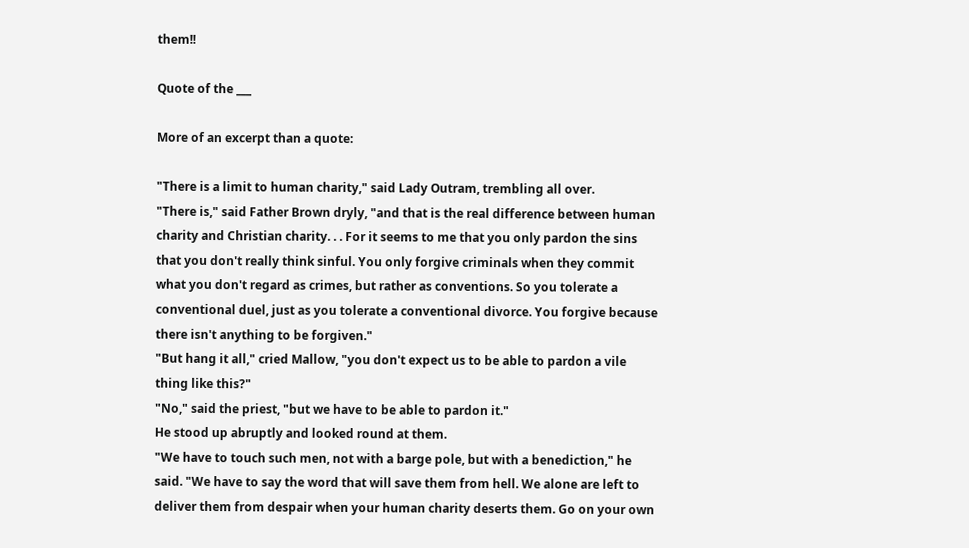them!!

Quote of the ___

More of an excerpt than a quote:

"There is a limit to human charity," said Lady Outram, trembling all over.
"There is," said Father Brown dryly, "and that is the real difference between human charity and Christian charity. . . For it seems to me that you only pardon the sins that you don't really think sinful. You only forgive criminals when they commit what you don't regard as crimes, but rather as conventions. So you tolerate a conventional duel, just as you tolerate a conventional divorce. You forgive because there isn't anything to be forgiven."
"But hang it all," cried Mallow, "you don't expect us to be able to pardon a vile thing like this?"
"No," said the priest, "but we have to be able to pardon it."
He stood up abruptly and looked round at them.
"We have to touch such men, not with a barge pole, but with a benediction," he said. "We have to say the word that will save them from hell. We alone are left to deliver them from despair when your human charity deserts them. Go on your own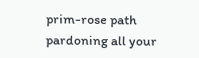prim-rose path pardoning all your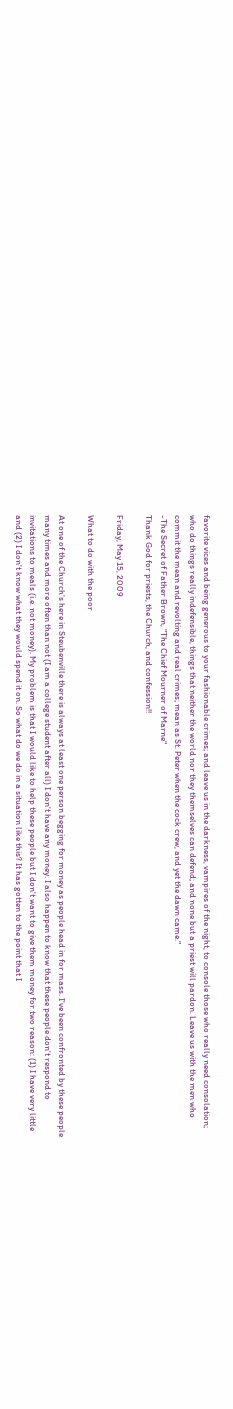favorite vices and being generous to your fashionable crimes; and leave us in the darkness, vampires of the night, to console those who really need consolation; who do things really indefensible, things that neither the world nor they themselves can defend; and none but a priest will pardon. Leave us with the men who commit the mean and revolting and real crimes; mean as St. Peter when the cock crew, and yet the dawn came."
-The Secret of Father Brown, "The Chief Mourner of Marne"
Thank God for priests, the Church, and confession!!

Friday, May 15, 2009

What to do with the poor

At one of the Church's here in Steubenville there is always at least one person begging for money as people head in for mass. I've been confronted by these people many times and more often than not (I am a college student after all) I don't have any money. I also happen to know that these people don't respond to invitations to meals (i.e. not money). My problem is that I would like to help these people but I don't want to give them money for two reason: (1) I have very little and (2) I don't know what they would spend it on. So what do we do in a situation like this? It has gotten to the point that I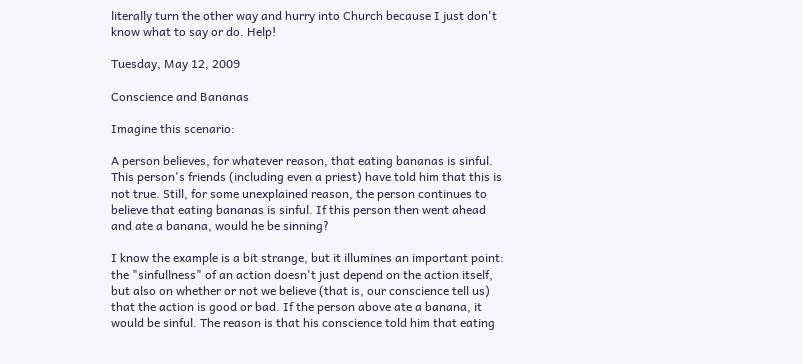literally turn the other way and hurry into Church because I just don't know what to say or do. Help!

Tuesday, May 12, 2009

Conscience and Bananas

Imagine this scenario:

A person believes, for whatever reason, that eating bananas is sinful. This person's friends (including even a priest) have told him that this is not true. Still, for some unexplained reason, the person continues to believe that eating bananas is sinful. If this person then went ahead and ate a banana, would he be sinning?

I know the example is a bit strange, but it illumines an important point: the "sinfullness" of an action doesn't just depend on the action itself, but also on whether or not we believe (that is, our conscience tell us) that the action is good or bad. If the person above ate a banana, it would be sinful. The reason is that his conscience told him that eating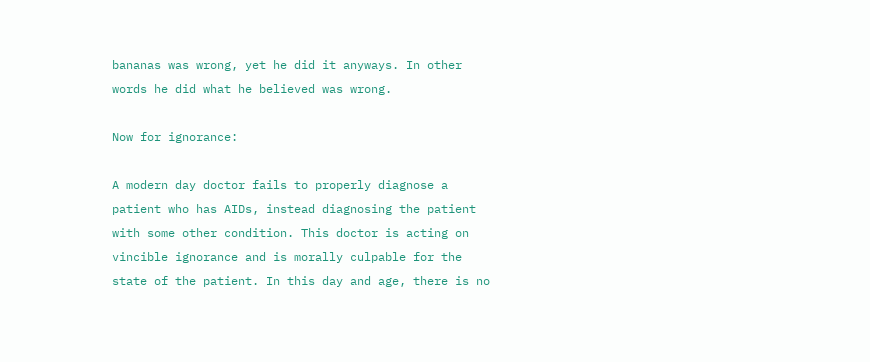bananas was wrong, yet he did it anyways. In other words he did what he believed was wrong.

Now for ignorance:

A modern day doctor fails to properly diagnose a patient who has AIDs, instead diagnosing the patient with some other condition. This doctor is acting on vincible ignorance and is morally culpable for the state of the patient. In this day and age, there is no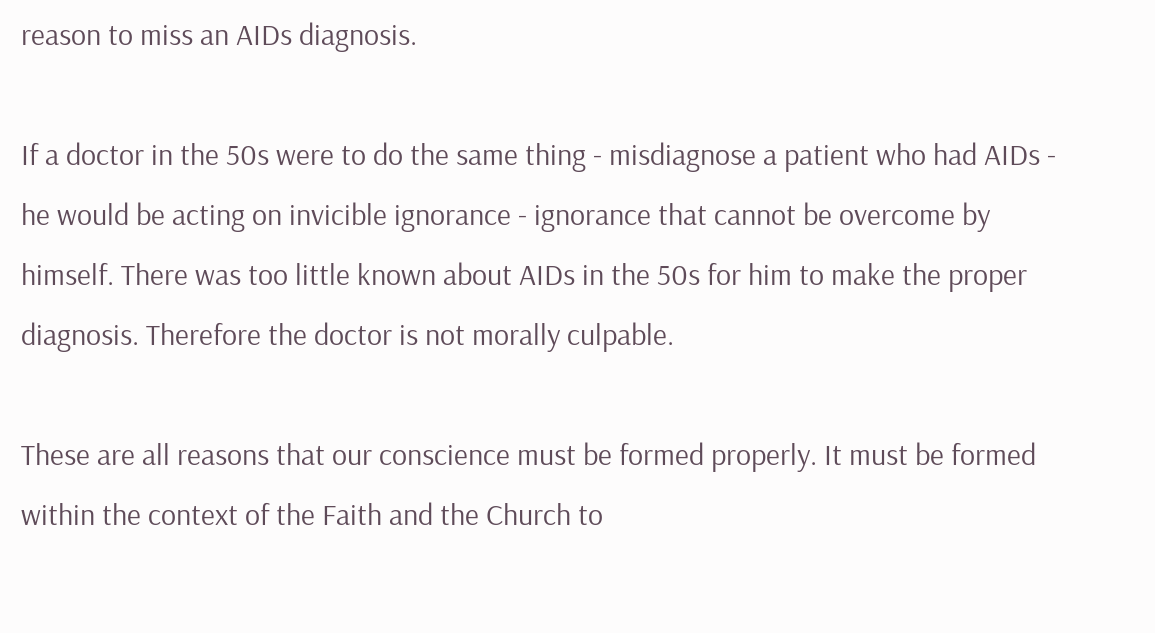reason to miss an AIDs diagnosis.

If a doctor in the 50s were to do the same thing - misdiagnose a patient who had AIDs - he would be acting on invicible ignorance - ignorance that cannot be overcome by himself. There was too little known about AIDs in the 50s for him to make the proper diagnosis. Therefore the doctor is not morally culpable.

These are all reasons that our conscience must be formed properly. It must be formed within the context of the Faith and the Church to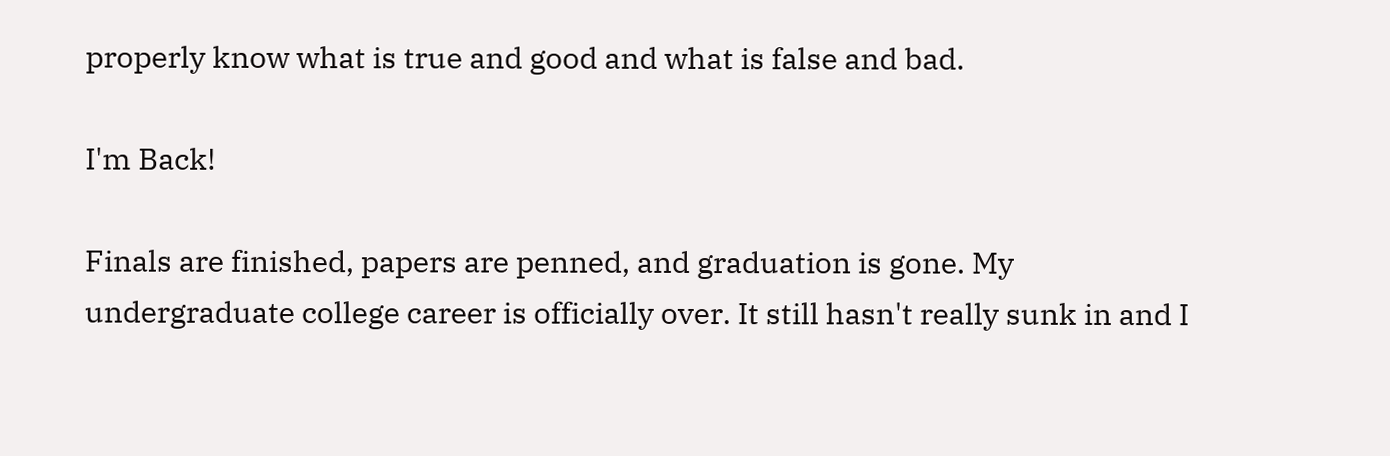properly know what is true and good and what is false and bad.

I'm Back!

Finals are finished, papers are penned, and graduation is gone. My undergraduate college career is officially over. It still hasn't really sunk in and I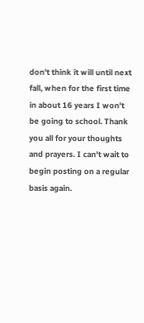don't think it will until next fall, when for the first time in about 16 years I won't be going to school. Thank you all for your thoughts and prayers. I can't wait to begin posting on a regular basis again.